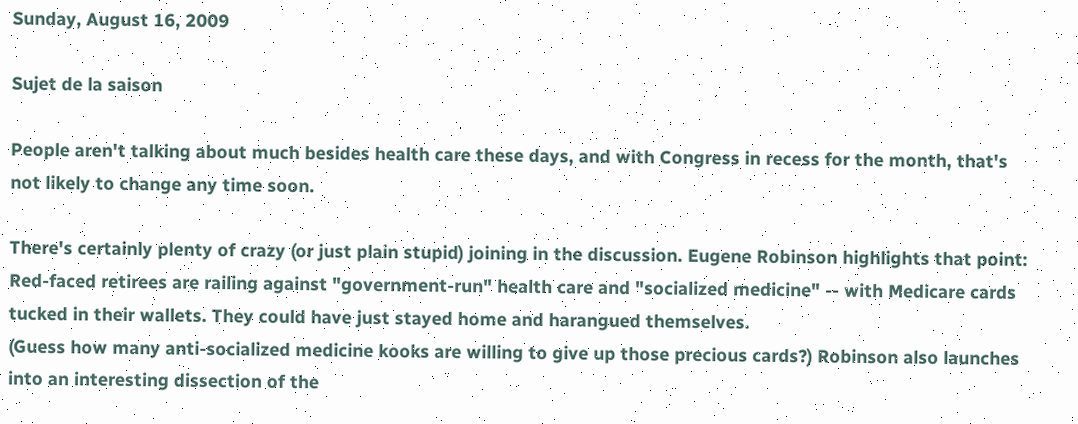Sunday, August 16, 2009

Sujet de la saison

People aren't talking about much besides health care these days, and with Congress in recess for the month, that's not likely to change any time soon.

There's certainly plenty of crazy (or just plain stupid) joining in the discussion. Eugene Robinson highlights that point:
Red-faced retirees are railing against "government-run" health care and "socialized medicine" -- with Medicare cards tucked in their wallets. They could have just stayed home and harangued themselves.
(Guess how many anti-socialized medicine kooks are willing to give up those precious cards?) Robinson also launches into an interesting dissection of the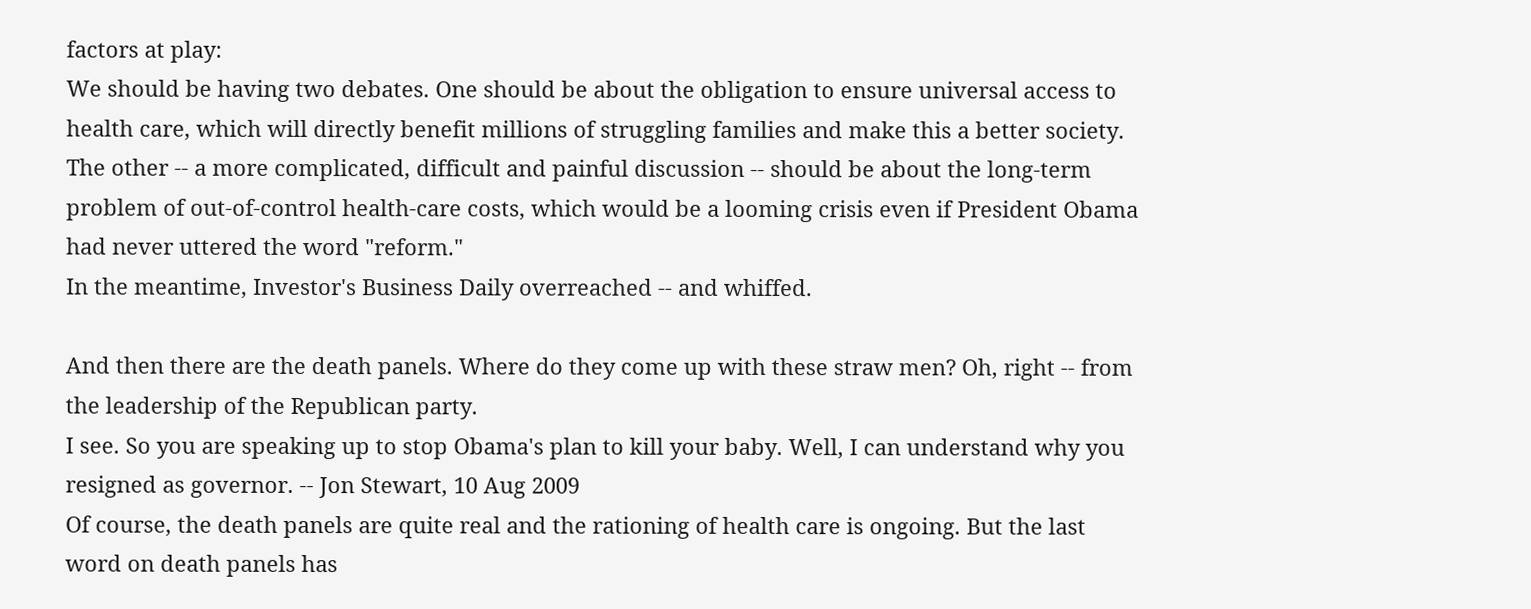factors at play:
We should be having two debates. One should be about the obligation to ensure universal access to health care, which will directly benefit millions of struggling families and make this a better society. The other -- a more complicated, difficult and painful discussion -- should be about the long-term problem of out-of-control health-care costs, which would be a looming crisis even if President Obama had never uttered the word "reform."
In the meantime, Investor's Business Daily overreached -- and whiffed.

And then there are the death panels. Where do they come up with these straw men? Oh, right -- from the leadership of the Republican party.
I see. So you are speaking up to stop Obama's plan to kill your baby. Well, I can understand why you resigned as governor. -- Jon Stewart, 10 Aug 2009
Of course, the death panels are quite real and the rationing of health care is ongoing. But the last word on death panels has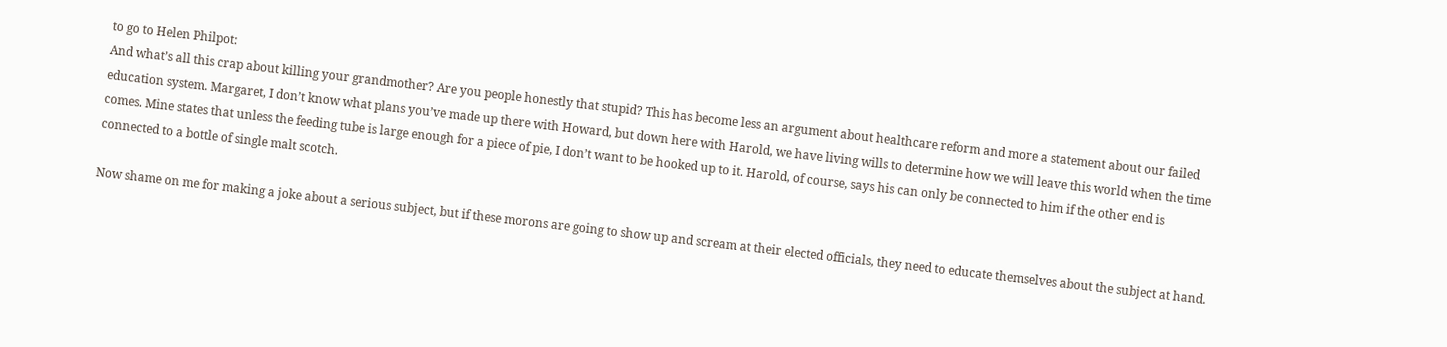to go to Helen Philpot:
And what’s all this crap about killing your grandmother? Are you people honestly that stupid? This has become less an argument about healthcare reform and more a statement about our failed education system. Margaret, I don’t know what plans you’ve made up there with Howard, but down here with Harold, we have living wills to determine how we will leave this world when the time comes. Mine states that unless the feeding tube is large enough for a piece of pie, I don’t want to be hooked up to it. Harold, of course, says his can only be connected to him if the other end is connected to a bottle of single malt scotch.

Now shame on me for making a joke about a serious subject, but if these morons are going to show up and scream at their elected officials, they need to educate themselves about the subject at hand.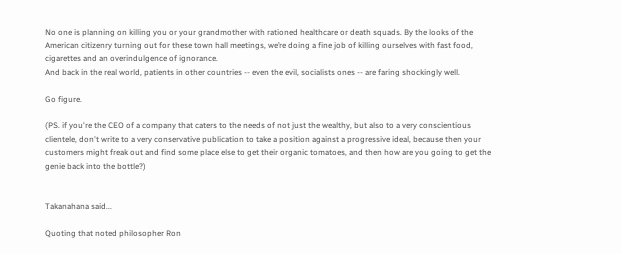No one is planning on killing you or your grandmother with rationed healthcare or death squads. By the looks of the American citizenry turning out for these town hall meetings, we’re doing a fine job of killing ourselves with fast food, cigarettes and an overindulgence of ignorance.
And back in the real world, patients in other countries -- even the evil, socialists ones -- are faring shockingly well.

Go figure.

(PS. if you're the CEO of a company that caters to the needs of not just the wealthy, but also to a very conscientious clientele, don't write to a very conservative publication to take a position against a progressive ideal, because then your customers might freak out and find some place else to get their organic tomatoes, and then how are you going to get the genie back into the bottle?)


Takanahana said...

Quoting that noted philosopher Ron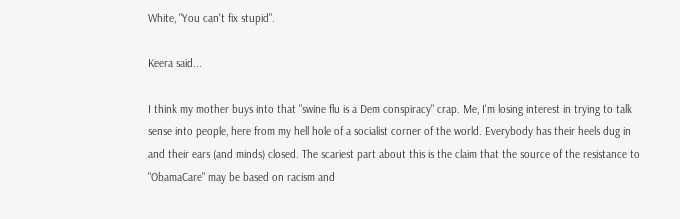White, "You can't fix stupid".

Keera said...

I think my mother buys into that "swine flu is a Dem conspiracy" crap. Me, I'm losing interest in trying to talk sense into people, here from my hell hole of a socialist corner of the world. Everybody has their heels dug in and their ears (and minds) closed. The scariest part about this is the claim that the source of the resistance to "ObamaCare" may be based on racism and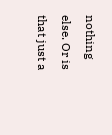nothing else. Or is that just a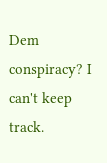Dem conspiracy? I can't keep track.